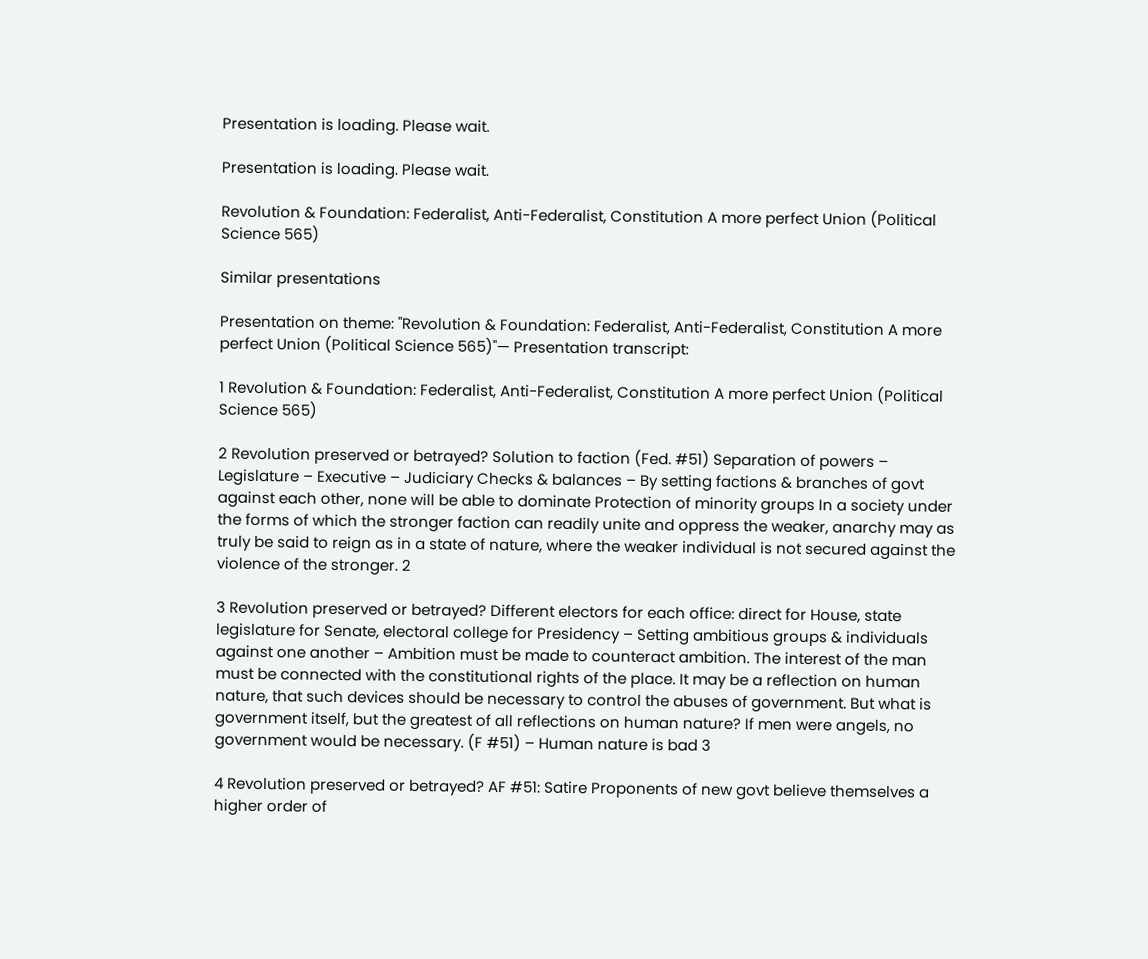Presentation is loading. Please wait.

Presentation is loading. Please wait.

Revolution & Foundation: Federalist, Anti-Federalist, Constitution A more perfect Union (Political Science 565)

Similar presentations

Presentation on theme: "Revolution & Foundation: Federalist, Anti-Federalist, Constitution A more perfect Union (Political Science 565)"— Presentation transcript:

1 Revolution & Foundation: Federalist, Anti-Federalist, Constitution A more perfect Union (Political Science 565)

2 Revolution preserved or betrayed? Solution to faction (Fed. #51) Separation of powers – Legislature – Executive – Judiciary Checks & balances – By setting factions & branches of govt against each other, none will be able to dominate Protection of minority groups In a society under the forms of which the stronger faction can readily unite and oppress the weaker, anarchy may as truly be said to reign as in a state of nature, where the weaker individual is not secured against the violence of the stronger. 2

3 Revolution preserved or betrayed? Different electors for each office: direct for House, state legislature for Senate, electoral college for Presidency – Setting ambitious groups & individuals against one another – Ambition must be made to counteract ambition. The interest of the man must be connected with the constitutional rights of the place. It may be a reflection on human nature, that such devices should be necessary to control the abuses of government. But what is government itself, but the greatest of all reflections on human nature? If men were angels, no government would be necessary. (F #51) – Human nature is bad 3

4 Revolution preserved or betrayed? AF #51: Satire Proponents of new govt believe themselves a higher order of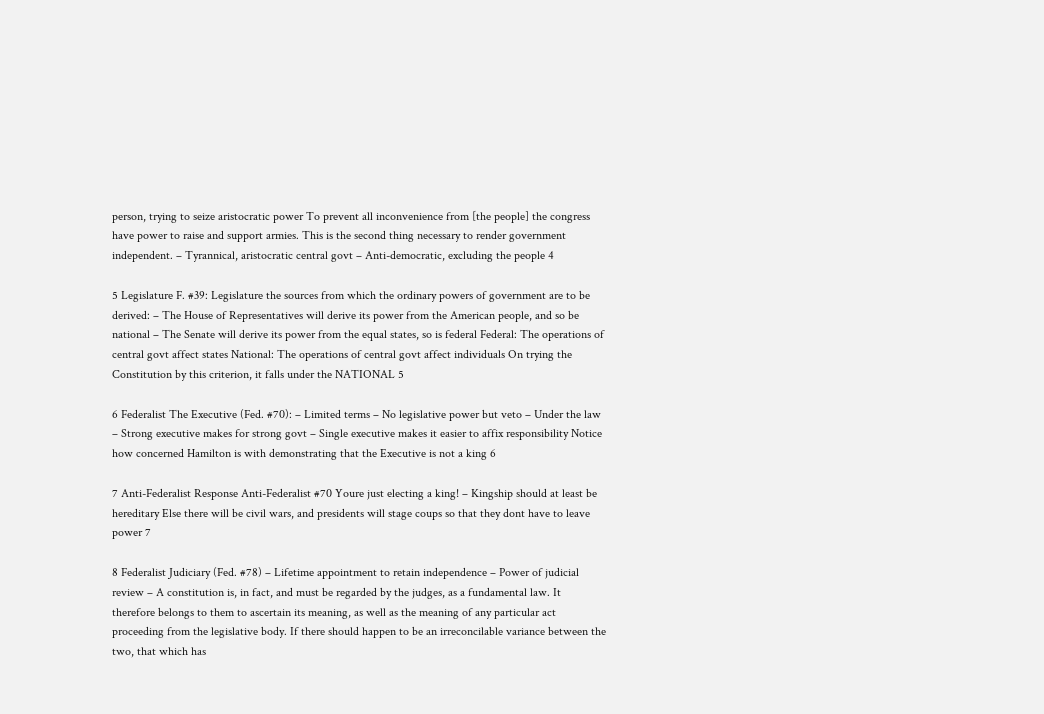person, trying to seize aristocratic power To prevent all inconvenience from [the people] the congress have power to raise and support armies. This is the second thing necessary to render government independent. – Tyrannical, aristocratic central govt – Anti-democratic, excluding the people 4

5 Legislature F. #39: Legislature the sources from which the ordinary powers of government are to be derived: – The House of Representatives will derive its power from the American people, and so be national – The Senate will derive its power from the equal states, so is federal Federal: The operations of central govt affect states National: The operations of central govt affect individuals On trying the Constitution by this criterion, it falls under the NATIONAL 5

6 Federalist The Executive (Fed. #70): – Limited terms – No legislative power but veto – Under the law – Strong executive makes for strong govt – Single executive makes it easier to affix responsibility Notice how concerned Hamilton is with demonstrating that the Executive is not a king 6

7 Anti-Federalist Response Anti-Federalist #70 Youre just electing a king! – Kingship should at least be hereditary Else there will be civil wars, and presidents will stage coups so that they dont have to leave power 7

8 Federalist Judiciary (Fed. #78) – Lifetime appointment to retain independence – Power of judicial review – A constitution is, in fact, and must be regarded by the judges, as a fundamental law. It therefore belongs to them to ascertain its meaning, as well as the meaning of any particular act proceeding from the legislative body. If there should happen to be an irreconcilable variance between the two, that which has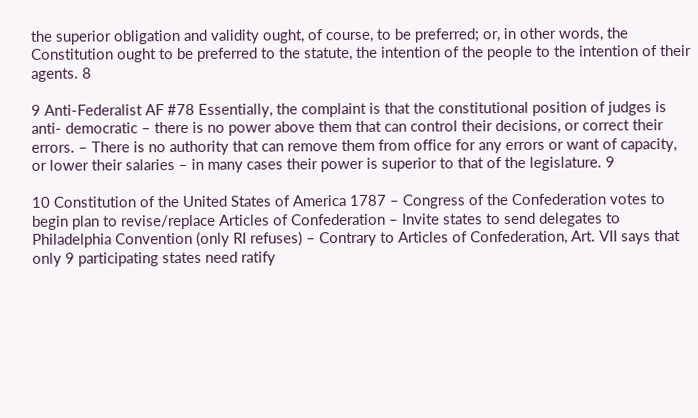the superior obligation and validity ought, of course, to be preferred; or, in other words, the Constitution ought to be preferred to the statute, the intention of the people to the intention of their agents. 8

9 Anti-Federalist AF #78 Essentially, the complaint is that the constitutional position of judges is anti- democratic – there is no power above them that can control their decisions, or correct their errors. – There is no authority that can remove them from office for any errors or want of capacity, or lower their salaries – in many cases their power is superior to that of the legislature. 9

10 Constitution of the United States of America 1787 – Congress of the Confederation votes to begin plan to revise/replace Articles of Confederation – Invite states to send delegates to Philadelphia Convention (only RI refuses) – Contrary to Articles of Confederation, Art. VII says that only 9 participating states need ratify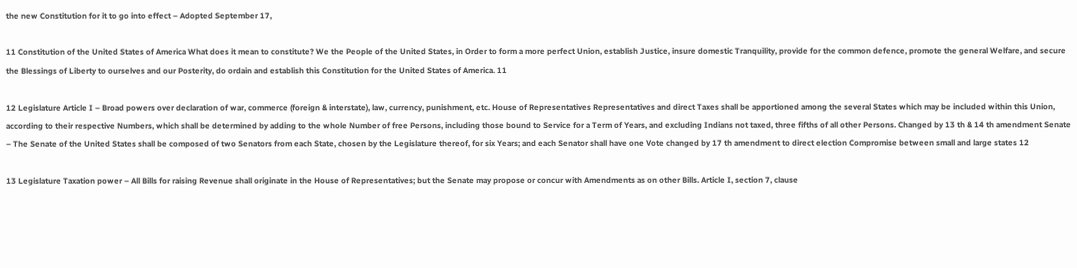the new Constitution for it to go into effect – Adopted September 17,

11 Constitution of the United States of America What does it mean to constitute? We the People of the United States, in Order to form a more perfect Union, establish Justice, insure domestic Tranquility, provide for the common defence, promote the general Welfare, and secure the Blessings of Liberty to ourselves and our Posterity, do ordain and establish this Constitution for the United States of America. 11

12 Legislature Article I – Broad powers over declaration of war, commerce (foreign & interstate), law, currency, punishment, etc. House of Representatives Representatives and direct Taxes shall be apportioned among the several States which may be included within this Union, according to their respective Numbers, which shall be determined by adding to the whole Number of free Persons, including those bound to Service for a Term of Years, and excluding Indians not taxed, three fifths of all other Persons. Changed by 13 th & 14 th amendment Senate – The Senate of the United States shall be composed of two Senators from each State, chosen by the Legislature thereof, for six Years; and each Senator shall have one Vote changed by 17 th amendment to direct election Compromise between small and large states 12

13 Legislature Taxation power – All Bills for raising Revenue shall originate in the House of Representatives; but the Senate may propose or concur with Amendments as on other Bills. Article I, section 7, clause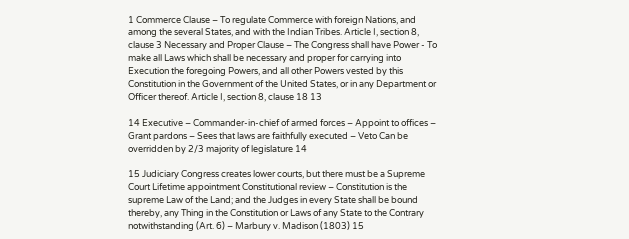1 Commerce Clause – To regulate Commerce with foreign Nations, and among the several States, and with the Indian Tribes. Article I, section 8, clause 3 Necessary and Proper Clause – The Congress shall have Power - To make all Laws which shall be necessary and proper for carrying into Execution the foregoing Powers, and all other Powers vested by this Constitution in the Government of the United States, or in any Department or Officer thereof. Article I, section 8, clause 18 13

14 Executive – Commander-in-chief of armed forces – Appoint to offices – Grant pardons – Sees that laws are faithfully executed – Veto Can be overridden by 2/3 majority of legislature 14

15 Judiciary Congress creates lower courts, but there must be a Supreme Court Lifetime appointment Constitutional review – Constitution is the supreme Law of the Land; and the Judges in every State shall be bound thereby, any Thing in the Constitution or Laws of any State to the Contrary notwithstanding (Art. 6) – Marbury v. Madison (1803) 15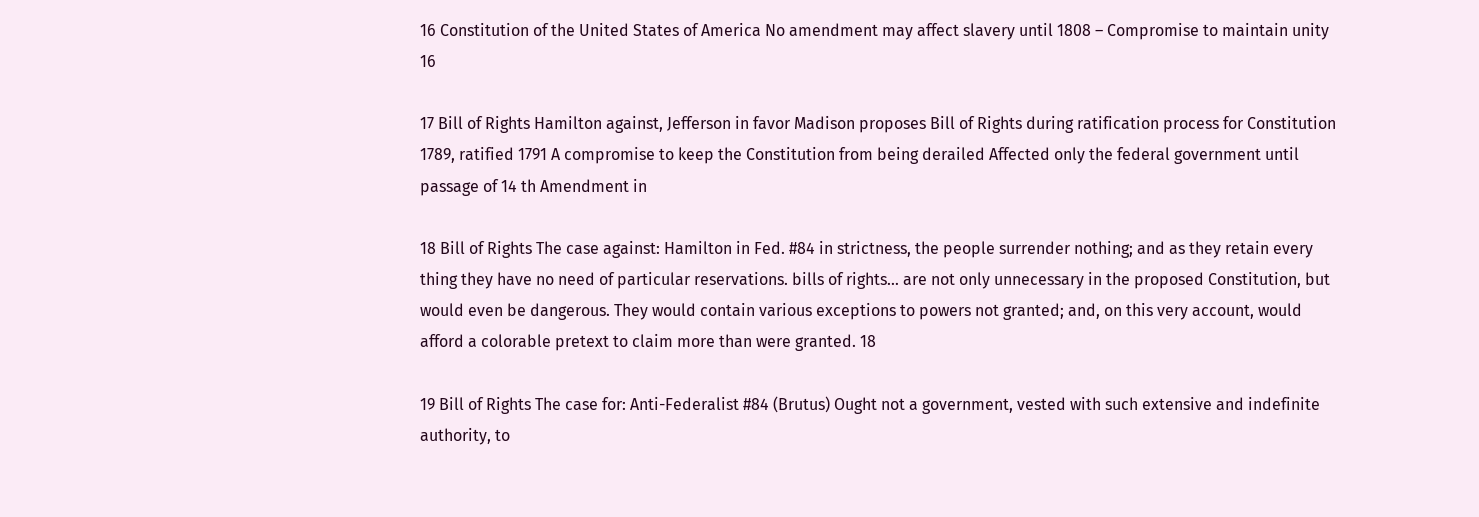16 Constitution of the United States of America No amendment may affect slavery until 1808 – Compromise to maintain unity 16

17 Bill of Rights Hamilton against, Jefferson in favor Madison proposes Bill of Rights during ratification process for Constitution 1789, ratified 1791 A compromise to keep the Constitution from being derailed Affected only the federal government until passage of 14 th Amendment in

18 Bill of Rights The case against: Hamilton in Fed. #84 in strictness, the people surrender nothing; and as they retain every thing they have no need of particular reservations. bills of rights… are not only unnecessary in the proposed Constitution, but would even be dangerous. They would contain various exceptions to powers not granted; and, on this very account, would afford a colorable pretext to claim more than were granted. 18

19 Bill of Rights The case for: Anti-Federalist #84 (Brutus) Ought not a government, vested with such extensive and indefinite authority, to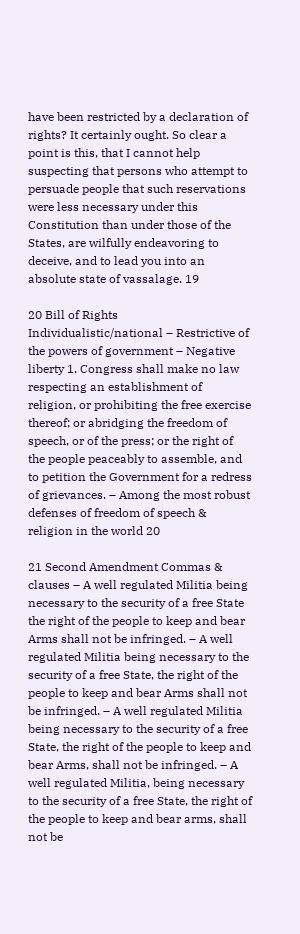have been restricted by a declaration of rights? It certainly ought. So clear a point is this, that I cannot help suspecting that persons who attempt to persuade people that such reservations were less necessary under this Constitution than under those of the States, are wilfully endeavoring to deceive, and to lead you into an absolute state of vassalage. 19

20 Bill of Rights Individualistic/national – Restrictive of the powers of government – Negative liberty 1. Congress shall make no law respecting an establishment of religion, or prohibiting the free exercise thereof; or abridging the freedom of speech, or of the press; or the right of the people peaceably to assemble, and to petition the Government for a redress of grievances. – Among the most robust defenses of freedom of speech & religion in the world 20

21 Second Amendment Commas & clauses – A well regulated Militia being necessary to the security of a free State the right of the people to keep and bear Arms shall not be infringed. – A well regulated Militia being necessary to the security of a free State, the right of the people to keep and bear Arms shall not be infringed. – A well regulated Militia being necessary to the security of a free State, the right of the people to keep and bear Arms, shall not be infringed. – A well regulated Militia, being necessary to the security of a free State, the right of the people to keep and bear arms, shall not be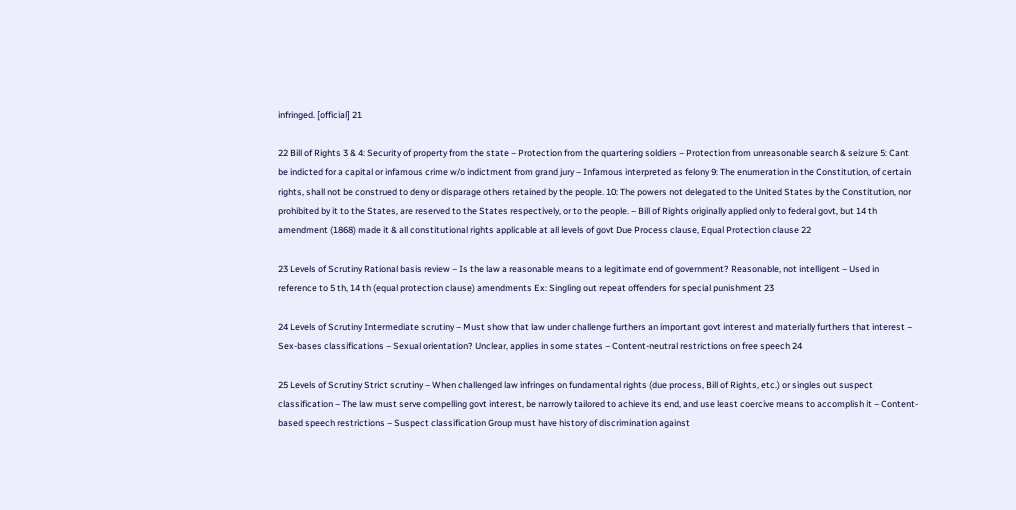infringed. [official] 21

22 Bill of Rights 3 & 4: Security of property from the state – Protection from the quartering soldiers – Protection from unreasonable search & seizure 5: Cant be indicted for a capital or infamous crime w/o indictment from grand jury – Infamous interpreted as felony 9: The enumeration in the Constitution, of certain rights, shall not be construed to deny or disparage others retained by the people. 10: The powers not delegated to the United States by the Constitution, nor prohibited by it to the States, are reserved to the States respectively, or to the people. – Bill of Rights originally applied only to federal govt, but 14 th amendment (1868) made it & all constitutional rights applicable at all levels of govt Due Process clause, Equal Protection clause 22

23 Levels of Scrutiny Rational basis review – Is the law a reasonable means to a legitimate end of government? Reasonable, not intelligent – Used in reference to 5 th, 14 th (equal protection clause) amendments Ex: Singling out repeat offenders for special punishment 23

24 Levels of Scrutiny Intermediate scrutiny – Must show that law under challenge furthers an important govt interest and materially furthers that interest – Sex-bases classifications – Sexual orientation? Unclear, applies in some states – Content-neutral restrictions on free speech 24

25 Levels of Scrutiny Strict scrutiny – When challenged law infringes on fundamental rights (due process, Bill of Rights, etc.) or singles out suspect classification – The law must serve compelling govt interest, be narrowly tailored to achieve its end, and use least coercive means to accomplish it – Content-based speech restrictions – Suspect classification Group must have history of discrimination against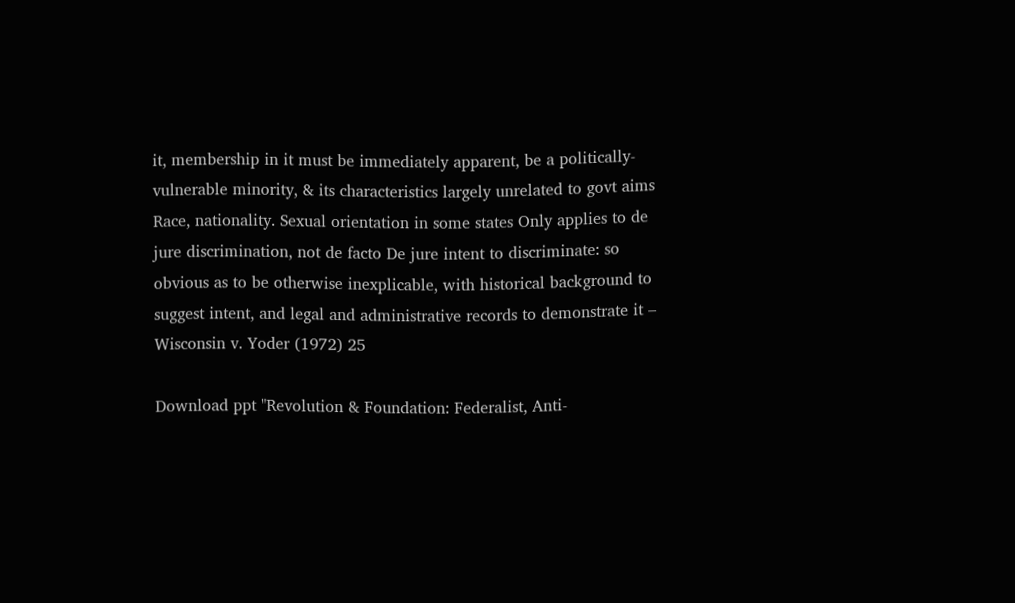it, membership in it must be immediately apparent, be a politically-vulnerable minority, & its characteristics largely unrelated to govt aims Race, nationality. Sexual orientation in some states Only applies to de jure discrimination, not de facto De jure intent to discriminate: so obvious as to be otherwise inexplicable, with historical background to suggest intent, and legal and administrative records to demonstrate it – Wisconsin v. Yoder (1972) 25

Download ppt "Revolution & Foundation: Federalist, Anti-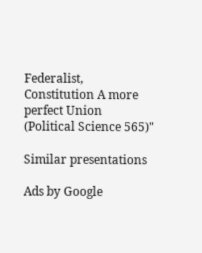Federalist, Constitution A more perfect Union (Political Science 565)"

Similar presentations

Ads by Google